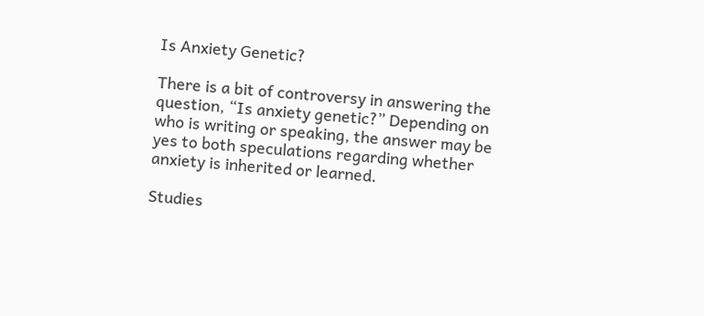Is Anxiety Genetic?

There is a bit of controversy in answering the question, “Is anxiety genetic?” Depending on who is writing or speaking, the answer may be yes to both speculations regarding whether anxiety is inherited or learned.

Studies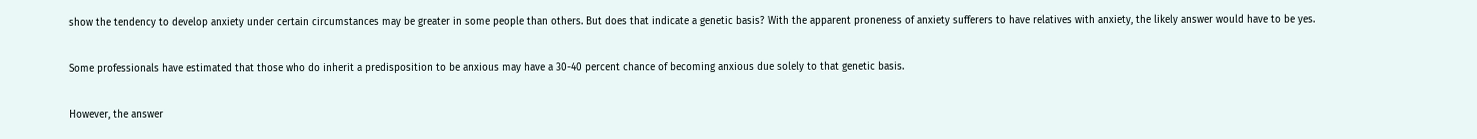show the tendency to develop anxiety under certain circumstances may be greater in some people than others. But does that indicate a genetic basis? With the apparent proneness of anxiety sufferers to have relatives with anxiety, the likely answer would have to be yes.

Some professionals have estimated that those who do inherit a predisposition to be anxious may have a 30-40 percent chance of becoming anxious due solely to that genetic basis.

However, the answer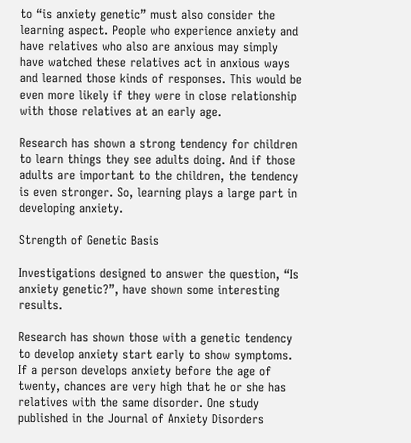to “is anxiety genetic” must also consider the learning aspect. People who experience anxiety and have relatives who also are anxious may simply have watched these relatives act in anxious ways and learned those kinds of responses. This would be even more likely if they were in close relationship with those relatives at an early age.

Research has shown a strong tendency for children to learn things they see adults doing. And if those adults are important to the children, the tendency is even stronger. So, learning plays a large part in developing anxiety.

Strength of Genetic Basis

Investigations designed to answer the question, “Is anxiety genetic?”, have shown some interesting results.

Research has shown those with a genetic tendency to develop anxiety start early to show symptoms. If a person develops anxiety before the age of twenty, chances are very high that he or she has relatives with the same disorder. One study published in the Journal of Anxiety Disorders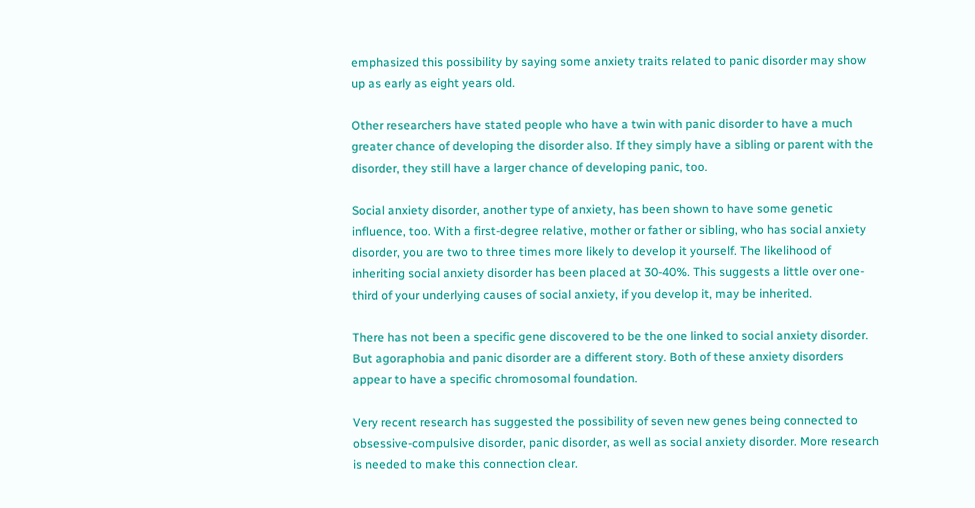emphasized this possibility by saying some anxiety traits related to panic disorder may show up as early as eight years old.

Other researchers have stated people who have a twin with panic disorder to have a much greater chance of developing the disorder also. If they simply have a sibling or parent with the disorder, they still have a larger chance of developing panic, too.

Social anxiety disorder, another type of anxiety, has been shown to have some genetic influence, too. With a first-degree relative, mother or father or sibling, who has social anxiety disorder, you are two to three times more likely to develop it yourself. The likelihood of inheriting social anxiety disorder has been placed at 30-40%. This suggests a little over one-third of your underlying causes of social anxiety, if you develop it, may be inherited.

There has not been a specific gene discovered to be the one linked to social anxiety disorder. But agoraphobia and panic disorder are a different story. Both of these anxiety disorders appear to have a specific chromosomal foundation.

Very recent research has suggested the possibility of seven new genes being connected to obsessive-compulsive disorder, panic disorder, as well as social anxiety disorder. More research is needed to make this connection clear.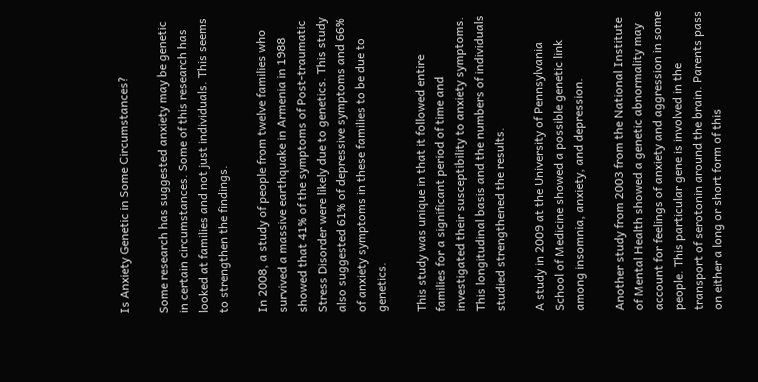Is Anxiety Genetic in Some Circumstances?

Some research has suggested anxiety may be genetic in certain circumstances. Some of this research has looked at families and not just individuals. This seems to strengthen the findings.

In 2008, a study of people from twelve families who survived a massive earthquake in Armenia in 1988 showed that 41% of the symptoms of Post-traumatic Stress Disorder were likely due to genetics. This study also suggested 61% of depressive symptoms and 66% of anxiety symptoms in these families to be due to genetics.

This study was unique in that it followed entire families for a significant period of time and investigated their susceptibility to anxiety symptoms. This longitudinal basis and the numbers of individuals studied strengthened the results.

A study in 2009 at the University of Pennsylvania School of Medicine showed a possible genetic link among insomnia, anxiety, and depression.

Another study from 2003 from the National Institute of Mental Health showed a genetic abnormality may account for feelings of anxiety and aggression in some people. This particular gene is involved in the transport of serotonin around the brain. Parents pass on either a long or short form of this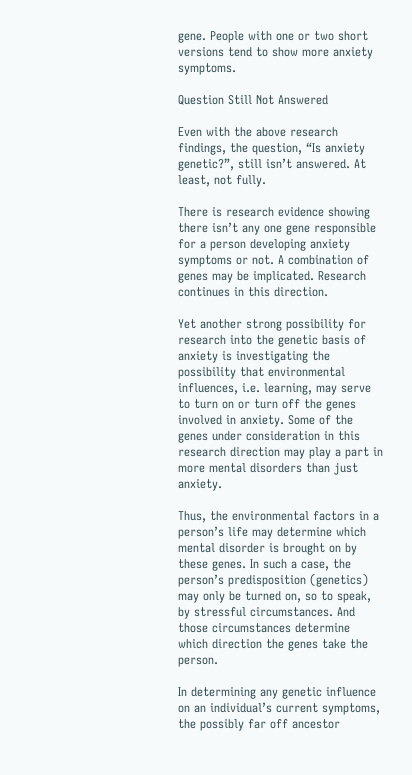gene. People with one or two short versions tend to show more anxiety symptoms.

Question Still Not Answered

Even with the above research findings, the question, “Is anxiety genetic?”, still isn’t answered. At least, not fully.

There is research evidence showing there isn’t any one gene responsible for a person developing anxiety symptoms or not. A combination of genes may be implicated. Research continues in this direction.

Yet another strong possibility for research into the genetic basis of anxiety is investigating the possibility that environmental influences, i.e. learning, may serve to turn on or turn off the genes involved in anxiety. Some of the genes under consideration in this research direction may play a part in more mental disorders than just anxiety.

Thus, the environmental factors in a person’s life may determine which mental disorder is brought on by these genes. In such a case, the person’s predisposition (genetics) may only be turned on, so to speak, by stressful circumstances. And those circumstances determine which direction the genes take the person.

In determining any genetic influence on an individual’s current symptoms, the possibly far off ancestor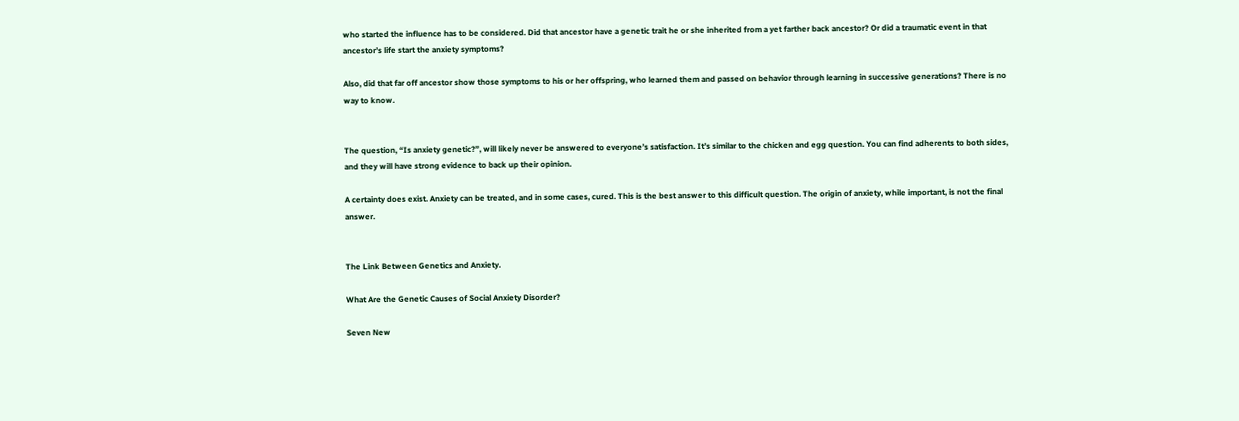who started the influence has to be considered. Did that ancestor have a genetic trait he or she inherited from a yet farther back ancestor? Or did a traumatic event in that ancestor’s life start the anxiety symptoms?

Also, did that far off ancestor show those symptoms to his or her offspring, who learned them and passed on behavior through learning in successive generations? There is no way to know.


The question, “Is anxiety genetic?”, will likely never be answered to everyone’s satisfaction. It’s similar to the chicken and egg question. You can find adherents to both sides, and they will have strong evidence to back up their opinion.

A certainty does exist. Anxiety can be treated, and in some cases, cured. This is the best answer to this difficult question. The origin of anxiety, while important, is not the final answer.


The Link Between Genetics and Anxiety.

What Are the Genetic Causes of Social Anxiety Disorder?

Seven New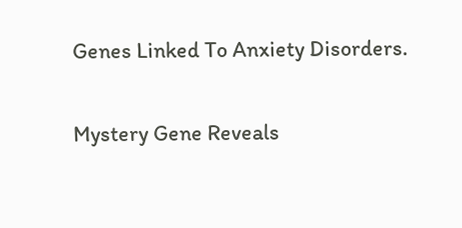Genes Linked To Anxiety Disorders.

Mystery Gene Reveals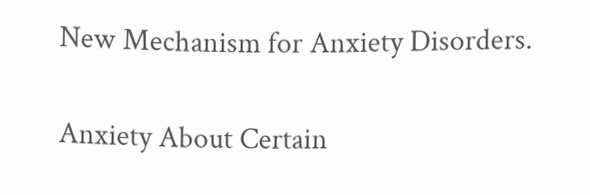New Mechanism for Anxiety Disorders.

Anxiety About Certain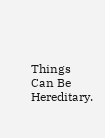Things Can Be Hereditary.